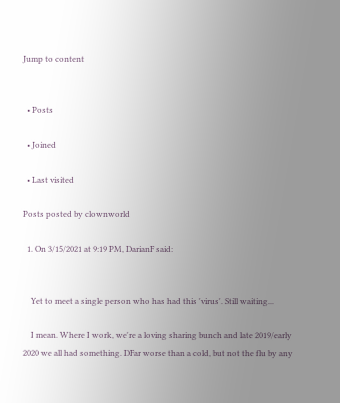Jump to content


  • Posts

  • Joined

  • Last visited

Posts posted by clownworld

  1. On 3/15/2021 at 9:19 PM, DarianF said:


    Yet to meet a single person who has had this 'virus'. Still waiting...

    I mean. Where I work, we're a loving sharing bunch and late 2019/early 2020 we all had something. DFar worse than a cold, but not the flu by any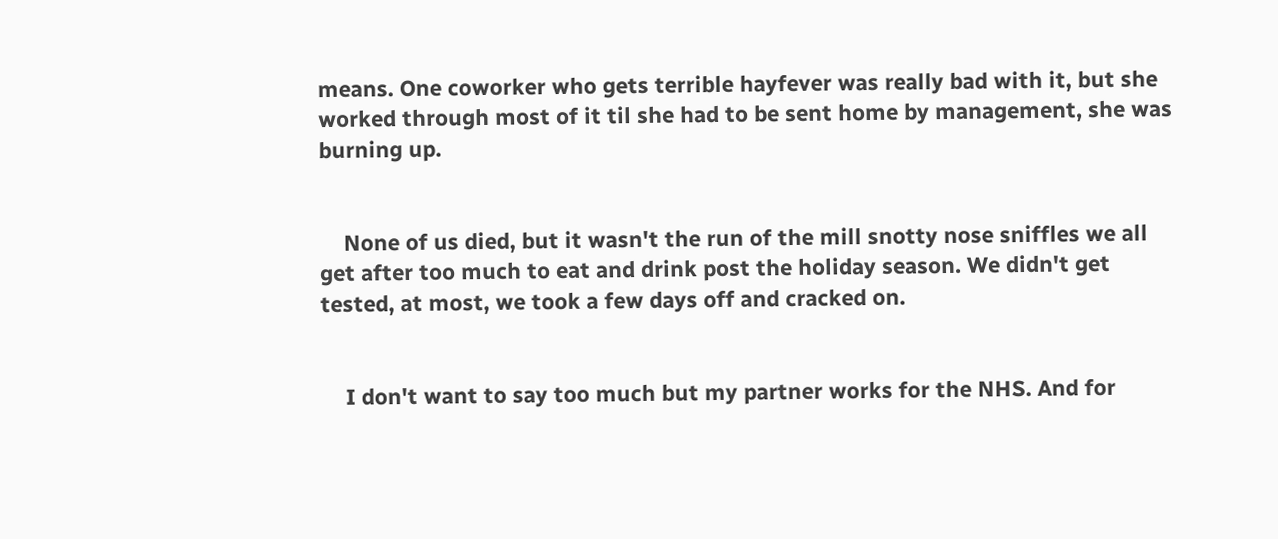means. One coworker who gets terrible hayfever was really bad with it, but she worked through most of it til she had to be sent home by management, she was burning up.


    None of us died, but it wasn't the run of the mill snotty nose sniffles we all get after too much to eat and drink post the holiday season. We didn't get tested, at most, we took a few days off and cracked on.


    I don't want to say too much but my partner works for the NHS. And for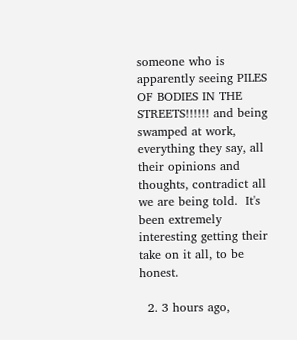someone who is apparently seeing PILES OF BODIES IN THE STREETS!!!!!! and being swamped at work, everything they say, all their opinions and thoughts, contradict all we are being told.  It's been extremely interesting getting their take on it all, to be honest.

  2. 3 hours ago,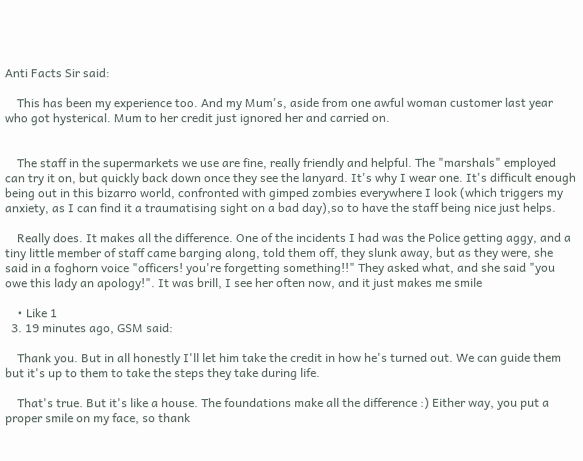Anti Facts Sir said:

    This has been my experience too. And my Mum's, aside from one awful woman customer last year who got hysterical. Mum to her credit just ignored her and carried on.


    The staff in the supermarkets we use are fine, really friendly and helpful. The "marshals" employed can try it on, but quickly back down once they see the lanyard. It's why I wear one. It's difficult enough being out in this bizarro world, confronted with gimped zombies everywhere I look (which triggers my anxiety, as I can find it a traumatising sight on a bad day),so to have the staff being nice just helps.

    Really does. It makes all the difference. One of the incidents I had was the Police getting aggy, and a tiny little member of staff came barging along, told them off, they slunk away, but as they were, she said in a foghorn voice "officers! you're forgetting something!!" They asked what, and she said "you owe this lady an apology!". It was brill, I see her often now, and it just makes me smile

    • Like 1
  3. 19 minutes ago, GSM said:

    Thank you. But in all honestly I'll let him take the credit in how he's turned out. We can guide them but it's up to them to take the steps they take during life.

    That's true. But it's like a house. The foundations make all the difference :) Either way, you put a proper smile on my face, so thank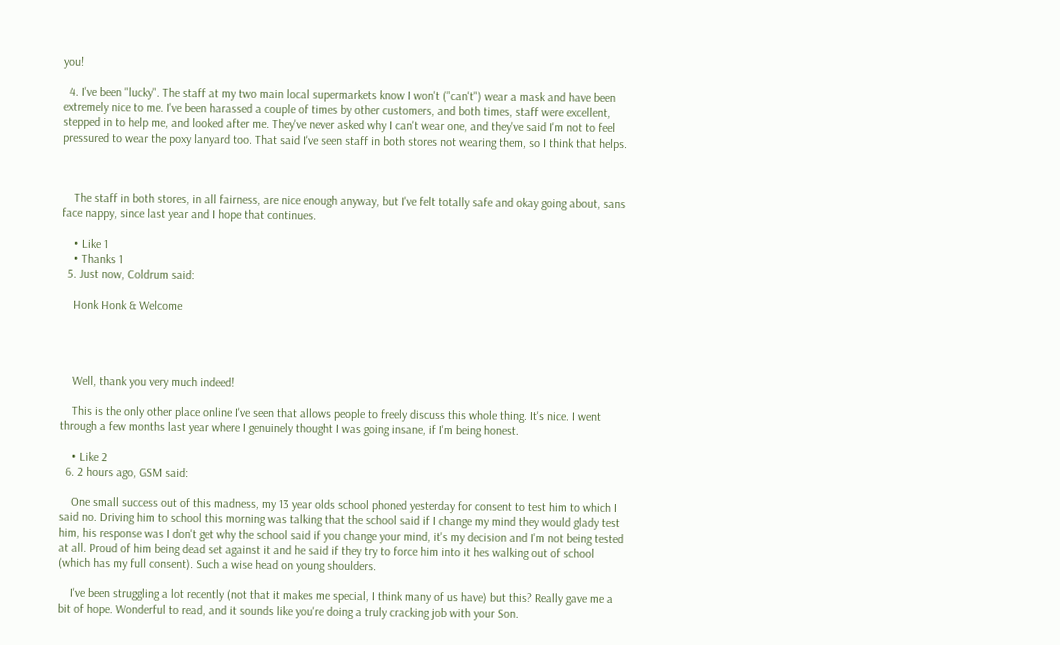you!

  4. I've been "lucky". The staff at my two main local supermarkets know I won't ("can't") wear a mask and have been extremely nice to me. I've been harassed a couple of times by other customers, and both times, staff were excellent, stepped in to help me, and looked after me. They've never asked why I can't wear one, and they've said I'm not to feel pressured to wear the poxy lanyard too. That said I've seen staff in both stores not wearing them, so I think that helps.



    The staff in both stores, in all fairness, are nice enough anyway, but I've felt totally safe and okay going about, sans face nappy, since last year and I hope that continues.

    • Like 1
    • Thanks 1
  5. Just now, Coldrum said:

    Honk Honk & Welcome




    Well, thank you very much indeed!

    This is the only other place online I've seen that allows people to freely discuss this whole thing. It's nice. I went through a few months last year where I genuinely thought I was going insane, if I'm being honest.

    • Like 2
  6. 2 hours ago, GSM said:

    One small success out of this madness, my 13 year olds school phoned yesterday for consent to test him to which I said no. Driving him to school this morning was talking that the school said if I change my mind they would glady test him, his response was I don't get why the school said if you change your mind, it's my decision and I'm not being tested at all. Proud of him being dead set against it and he said if they try to force him into it hes walking out of school (which has my full consent). Such a wise head on young shoulders.

    I've been struggling a lot recently (not that it makes me special, I think many of us have) but this? Really gave me a bit of hope. Wonderful to read, and it sounds like you're doing a truly cracking job with your Son.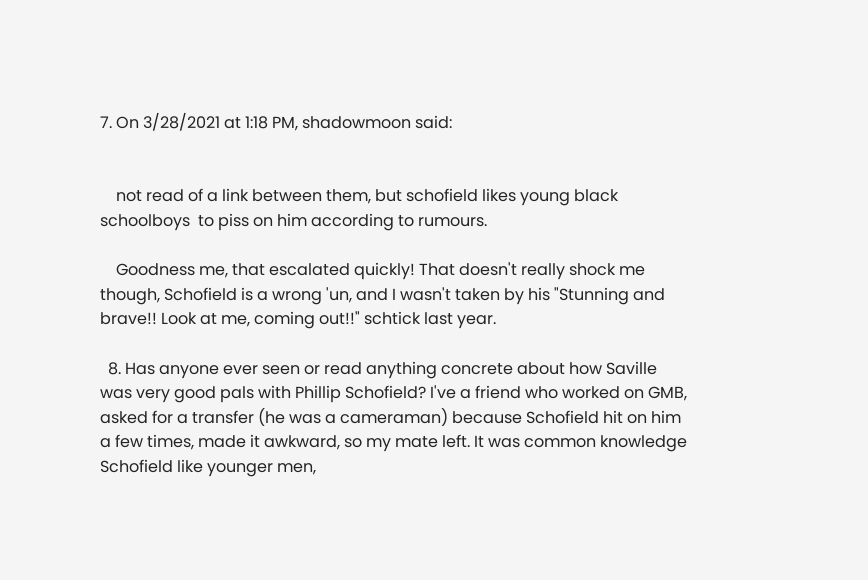7. On 3/28/2021 at 1:18 PM, shadowmoon said:


    not read of a link between them, but schofield likes young black schoolboys  to piss on him according to rumours.

    Goodness me, that escalated quickly! That doesn't really shock me though, Schofield is a wrong 'un, and I wasn't taken by his "Stunning and brave!! Look at me, coming out!!" schtick last year.

  8. Has anyone ever seen or read anything concrete about how Saville was very good pals with Phillip Schofield? I've a friend who worked on GMB, asked for a transfer (he was a cameraman) because Schofield hit on him a few times, made it awkward, so my mate left. It was common knowledge Schofield like younger men,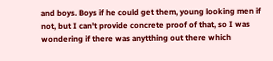and boys. Boys if he could get them, young looking men if not, but I can't provide concrete proof of that, so I was wondering if there was anytthing out there which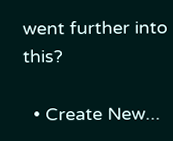went further into this?

  • Create New...